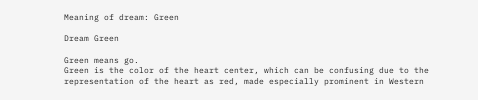Meaning of dream: Green

Dream Green

Green means go.
Green is the color of the heart center, which can be confusing due to the representation of the heart as red, made especially prominent in Western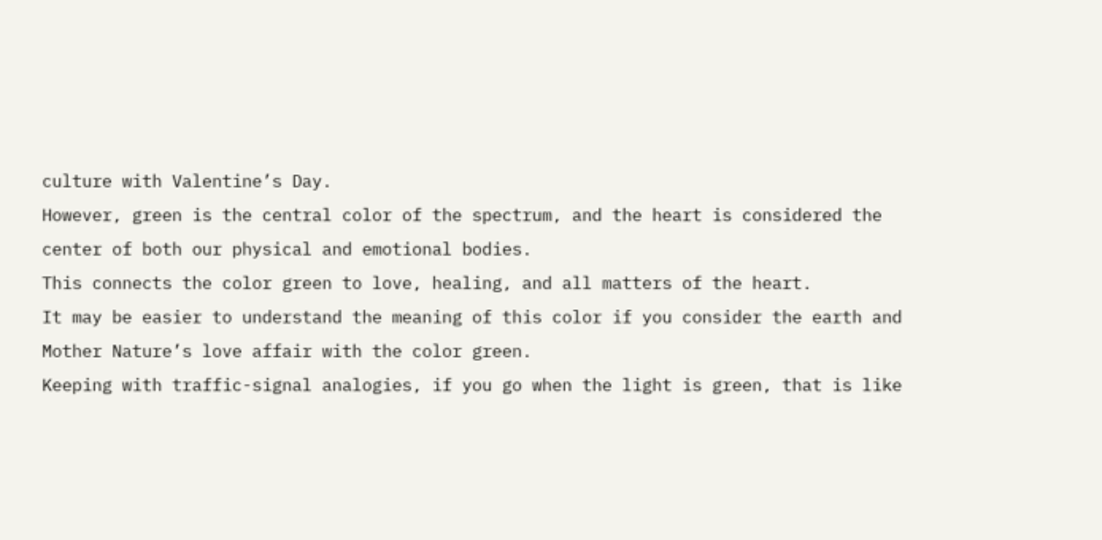culture with Valentine’s Day.
However, green is the central color of the spectrum, and the heart is considered the center of both our physical and emotional bodies.
This connects the color green to love, healing, and all matters of the heart.
It may be easier to understand the meaning of this color if you consider the earth and Mother Nature’s love affair with the color green.
Keeping with traffic-signal analogies, if you go when the light is green, that is like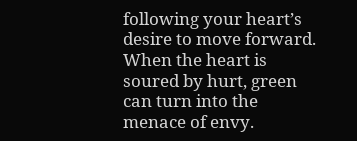following your heart’s desire to move forward.
When the heart is soured by hurt, green can turn into the menace of envy.